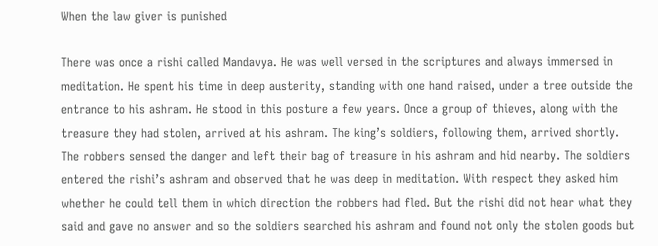When the law giver is punished

There was once a rishi called Mandavya. He was well versed in the scriptures and always immersed in meditation. He spent his time in deep austerity, standing with one hand raised, under a tree outside the entrance to his ashram. He stood in this posture a few years. Once a group of thieves, along with the treasure they had stolen, arrived at his ashram. The king’s soldiers, following them, arrived shortly. The robbers sensed the danger and left their bag of treasure in his ashram and hid nearby. The soldiers entered the rishi’s ashram and observed that he was deep in meditation. With respect they asked him whether he could tell them in which direction the robbers had fled. But the rishi did not hear what they said and gave no answer and so the soldiers searched his ashram and found not only the stolen goods but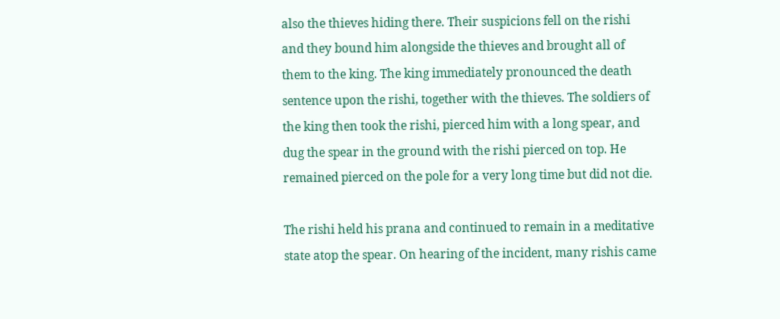also the thieves hiding there. Their suspicions fell on the rishi and they bound him alongside the thieves and brought all of them to the king. The king immediately pronounced the death sentence upon the rishi, together with the thieves. The soldiers of the king then took the rishi, pierced him with a long spear, and dug the spear in the ground with the rishi pierced on top. He remained pierced on the pole for a very long time but did not die.

The rishi held his prana and continued to remain in a meditative state atop the spear. On hearing of the incident, many rishis came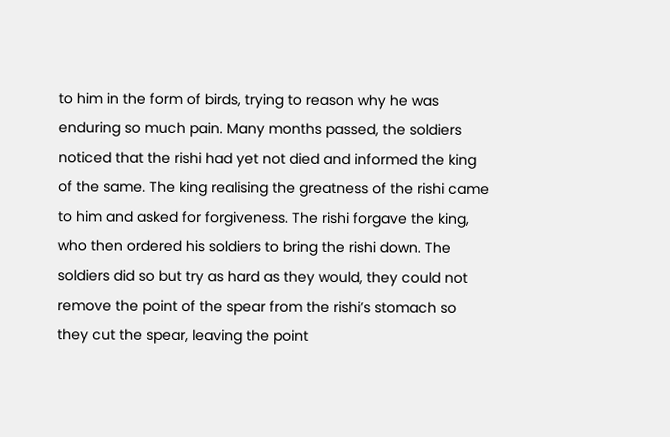to him in the form of birds, trying to reason why he was enduring so much pain. Many months passed, the soldiers noticed that the rishi had yet not died and informed the king of the same. The king realising the greatness of the rishi came to him and asked for forgiveness. The rishi forgave the king, who then ordered his soldiers to bring the rishi down. The soldiers did so but try as hard as they would, they could not remove the point of the spear from the rishi’s stomach so they cut the spear, leaving the point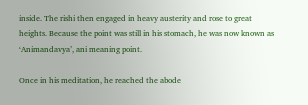inside. The rishi then engaged in heavy austerity and rose to great heights. Because the point was still in his stomach, he was now known as ‘Animandavya’, ani meaning point.

Once in his meditation, he reached the abode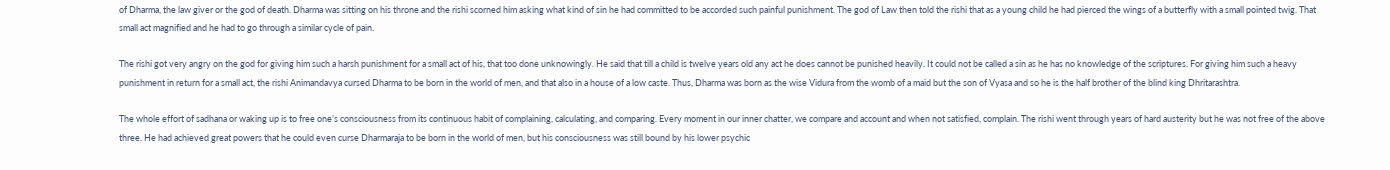of Dharma, the law giver or the god of death. Dharma was sitting on his throne and the rishi scorned him asking what kind of sin he had committed to be accorded such painful punishment. The god of Law then told the rishi that as a young child he had pierced the wings of a butterfly with a small pointed twig. That small act magnified and he had to go through a similar cycle of pain.

The rishi got very angry on the god for giving him such a harsh punishment for a small act of his, that too done unknowingly. He said that till a child is twelve years old any act he does cannot be punished heavily. It could not be called a sin as he has no knowledge of the scriptures. For giving him such a heavy punishment in return for a small act, the rishi Animandavya cursed Dharma to be born in the world of men, and that also in a house of a low caste. Thus, Dharma was born as the wise Vidura from the womb of a maid but the son of Vyasa and so he is the half brother of the blind king Dhritarashtra.

The whole effort of sadhana or waking up is to free one’s consciousness from its continuous habit of complaining, calculating, and comparing. Every moment in our inner chatter, we compare and account and when not satisfied, complain. The rishi went through years of hard austerity but he was not free of the above three. He had achieved great powers that he could even curse Dharmaraja to be born in the world of men, but his consciousness was still bound by his lower psychic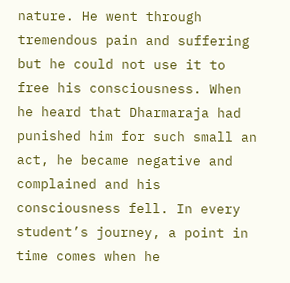nature. He went through tremendous pain and suffering but he could not use it to free his consciousness. When he heard that Dharmaraja had punished him for such small an act, he became negative and complained and his consciousness fell. In every student’s journey, a point in time comes when he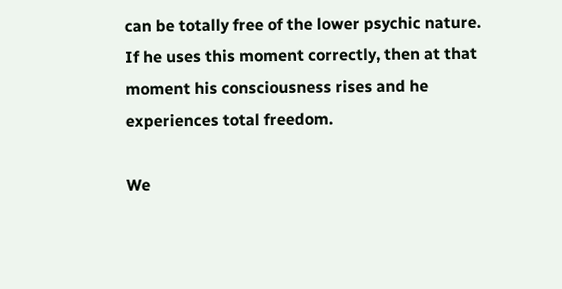can be totally free of the lower psychic nature. If he uses this moment correctly, then at that moment his consciousness rises and he experiences total freedom.

We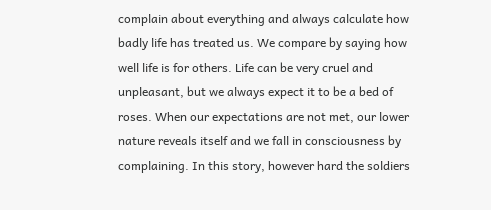complain about everything and always calculate how badly life has treated us. We compare by saying how well life is for others. Life can be very cruel and unpleasant, but we always expect it to be a bed of roses. When our expectations are not met, our lower nature reveals itself and we fall in consciousness by complaining. In this story, however hard the soldiers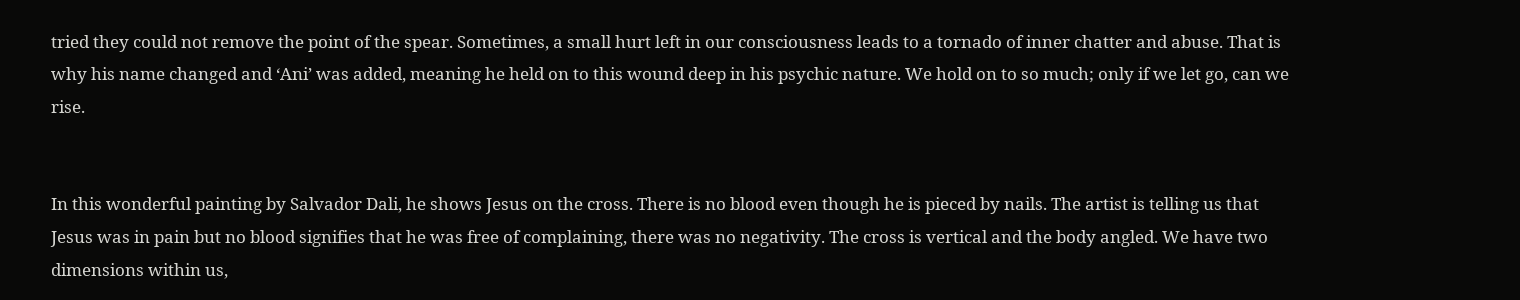tried they could not remove the point of the spear. Sometimes, a small hurt left in our consciousness leads to a tornado of inner chatter and abuse. That is why his name changed and ‘Ani’ was added, meaning he held on to this wound deep in his psychic nature. We hold on to so much; only if we let go, can we rise.


In this wonderful painting by Salvador Dali, he shows Jesus on the cross. There is no blood even though he is pieced by nails. The artist is telling us that Jesus was in pain but no blood signifies that he was free of complaining, there was no negativity. The cross is vertical and the body angled. We have two dimensions within us,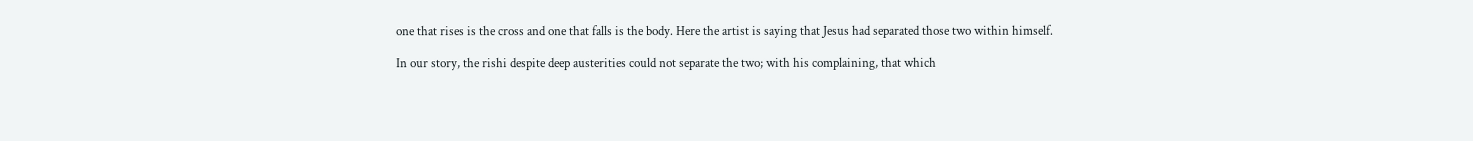one that rises is the cross and one that falls is the body. Here the artist is saying that Jesus had separated those two within himself.

In our story, the rishi despite deep austerities could not separate the two; with his complaining, that which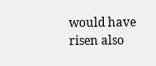would have risen also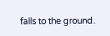falls to the ground.